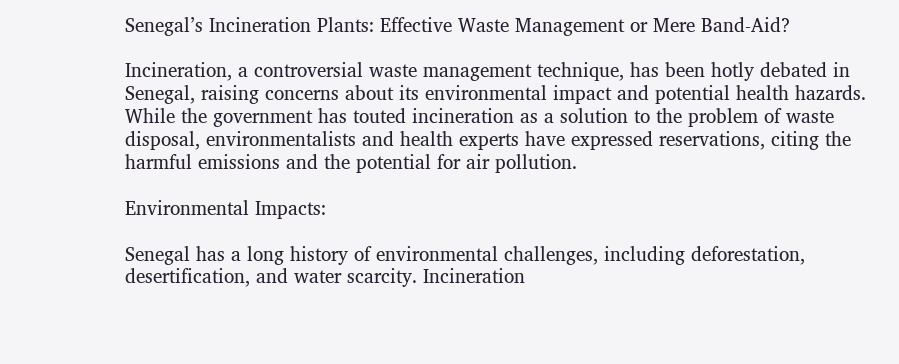Senegal’s Incineration Plants: Effective Waste Management or Mere Band-Aid?

Incineration, a controversial waste management technique, has been hotly debated in Senegal, raising concerns about its environmental impact and potential health hazards. While the government has touted incineration as a solution to the problem of waste disposal, environmentalists and health experts have expressed reservations, citing the harmful emissions and the potential for air pollution.

Environmental Impacts:

Senegal has a long history of environmental challenges, including deforestation, desertification, and water scarcity. Incineration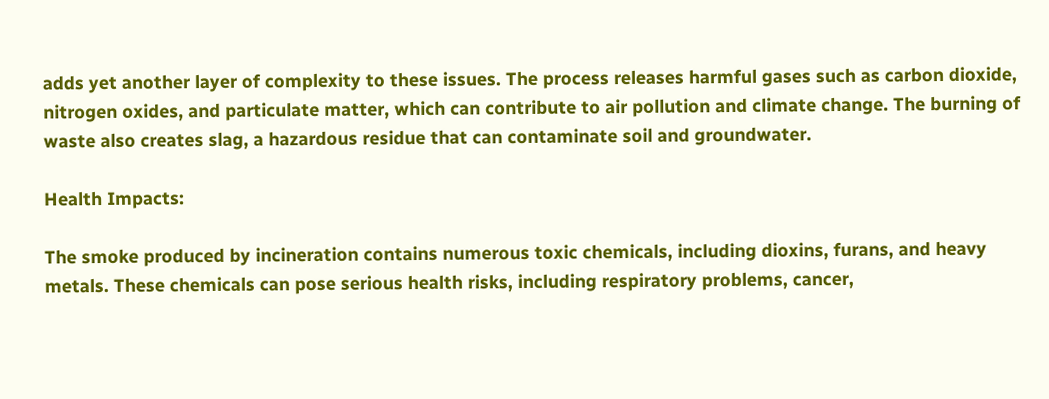adds yet another layer of complexity to these issues. The process releases harmful gases such as carbon dioxide, nitrogen oxides, and particulate matter, which can contribute to air pollution and climate change. The burning of waste also creates slag, a hazardous residue that can contaminate soil and groundwater.

Health Impacts:

The smoke produced by incineration contains numerous toxic chemicals, including dioxins, furans, and heavy metals. These chemicals can pose serious health risks, including respiratory problems, cancer,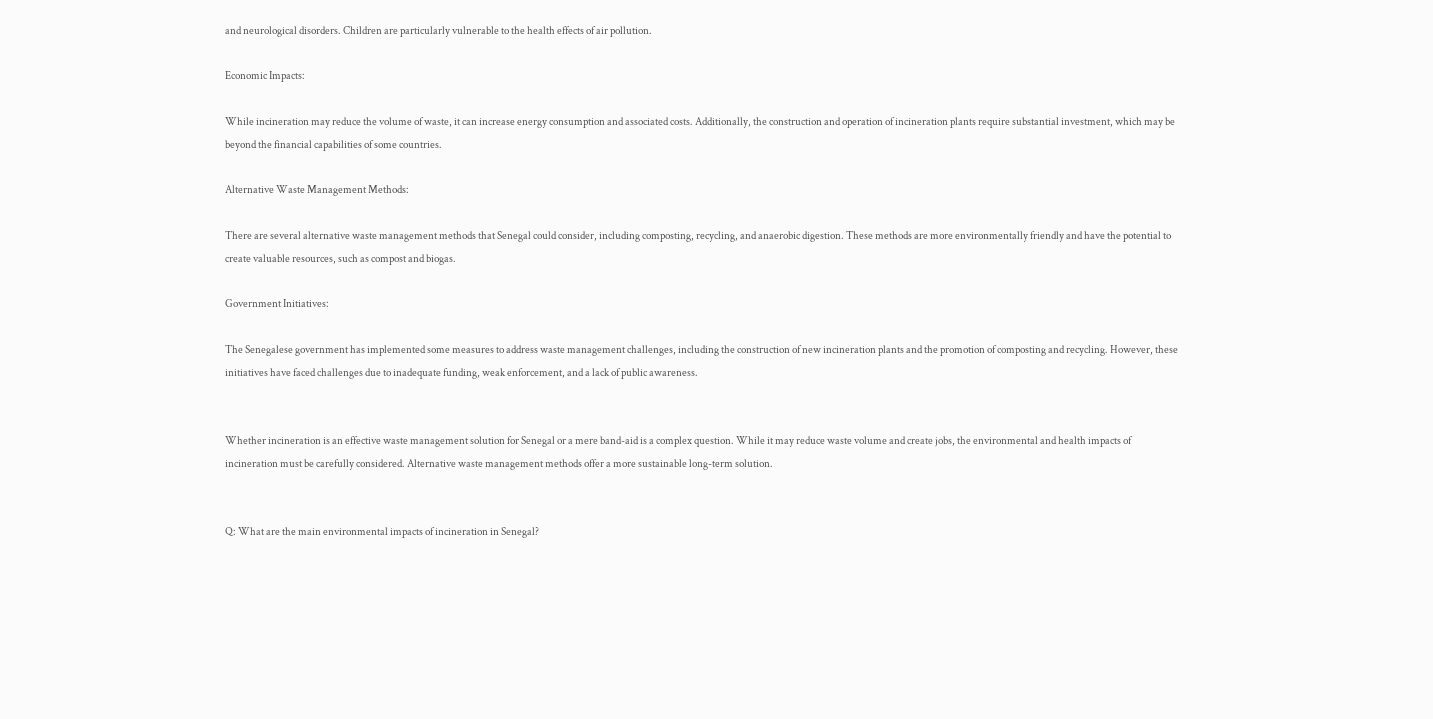and neurological disorders. Children are particularly vulnerable to the health effects of air pollution.

Economic Impacts:

While incineration may reduce the volume of waste, it can increase energy consumption and associated costs. Additionally, the construction and operation of incineration plants require substantial investment, which may be beyond the financial capabilities of some countries.

Alternative Waste Management Methods:

There are several alternative waste management methods that Senegal could consider, including composting, recycling, and anaerobic digestion. These methods are more environmentally friendly and have the potential to create valuable resources, such as compost and biogas.

Government Initiatives:

The Senegalese government has implemented some measures to address waste management challenges, including the construction of new incineration plants and the promotion of composting and recycling. However, these initiatives have faced challenges due to inadequate funding, weak enforcement, and a lack of public awareness.


Whether incineration is an effective waste management solution for Senegal or a mere band-aid is a complex question. While it may reduce waste volume and create jobs, the environmental and health impacts of incineration must be carefully considered. Alternative waste management methods offer a more sustainable long-term solution.


Q: What are the main environmental impacts of incineration in Senegal?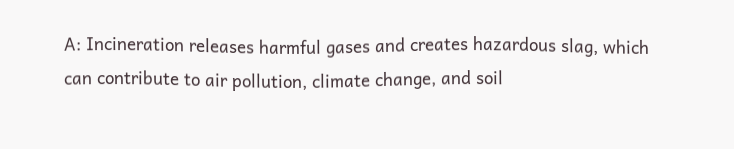A: Incineration releases harmful gases and creates hazardous slag, which can contribute to air pollution, climate change, and soil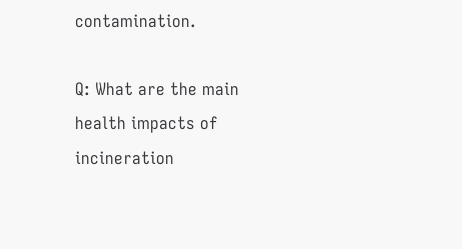contamination.

Q: What are the main health impacts of incineration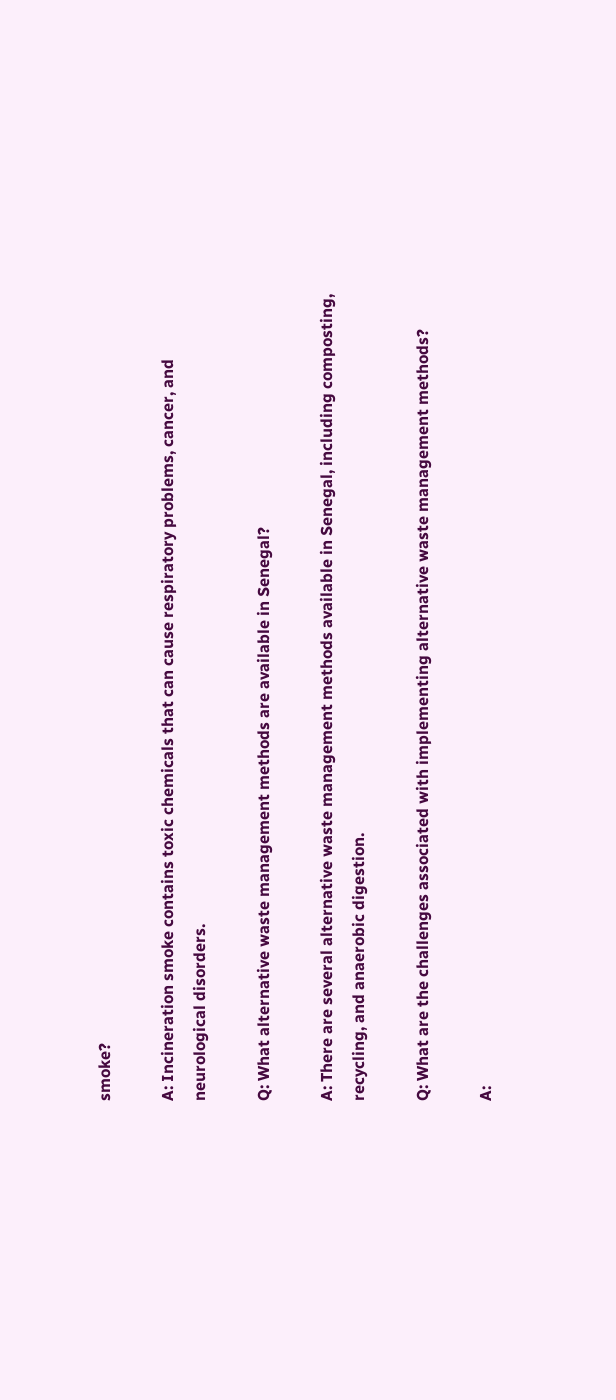smoke?

A: Incineration smoke contains toxic chemicals that can cause respiratory problems, cancer, and neurological disorders.

Q: What alternative waste management methods are available in Senegal?

A: There are several alternative waste management methods available in Senegal, including composting, recycling, and anaerobic digestion.

Q: What are the challenges associated with implementing alternative waste management methods?

A: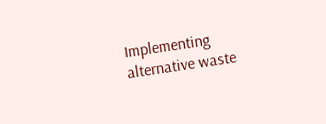Implementing alternative waste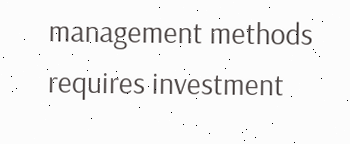management methods requires investment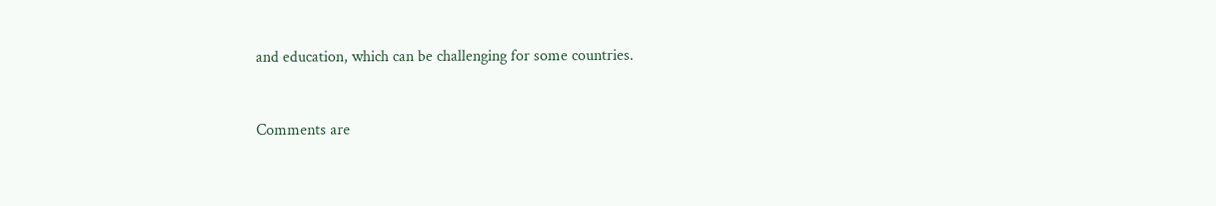and education, which can be challenging for some countries.


Comments are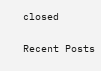closed

Recent Posts